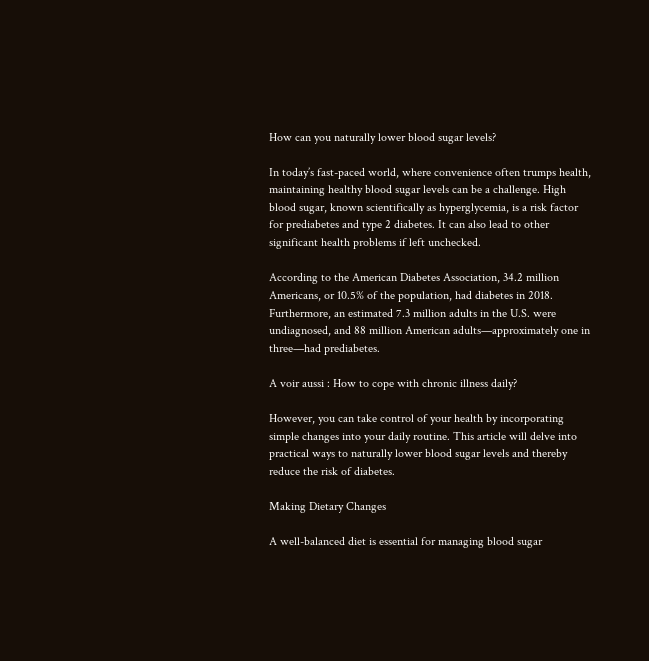How can you naturally lower blood sugar levels?

In today’s fast-paced world, where convenience often trumps health, maintaining healthy blood sugar levels can be a challenge. High blood sugar, known scientifically as hyperglycemia, is a risk factor for prediabetes and type 2 diabetes. It can also lead to other significant health problems if left unchecked.

According to the American Diabetes Association, 34.2 million Americans, or 10.5% of the population, had diabetes in 2018. Furthermore, an estimated 7.3 million adults in the U.S. were undiagnosed, and 88 million American adults—approximately one in three—had prediabetes.

A voir aussi : How to cope with chronic illness daily?

However, you can take control of your health by incorporating simple changes into your daily routine. This article will delve into practical ways to naturally lower blood sugar levels and thereby reduce the risk of diabetes.

Making Dietary Changes

A well-balanced diet is essential for managing blood sugar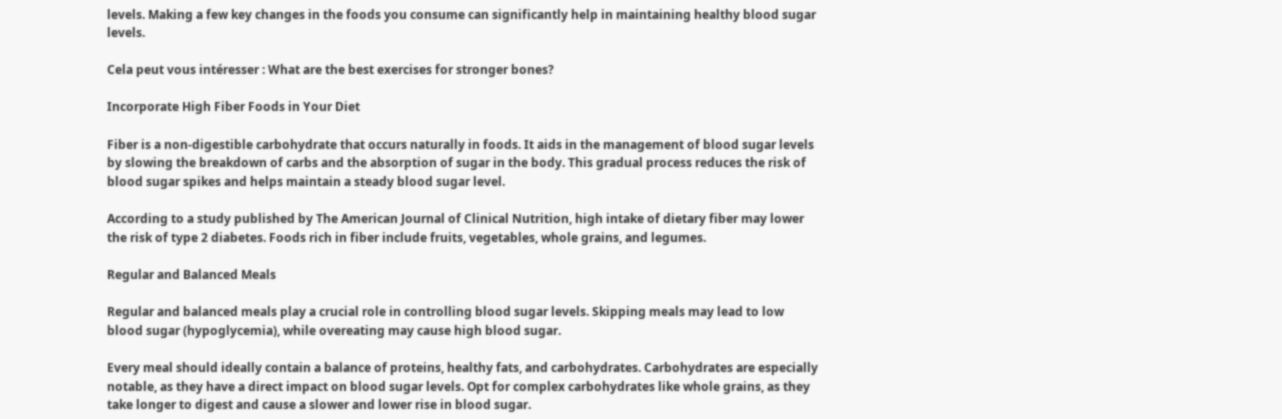levels. Making a few key changes in the foods you consume can significantly help in maintaining healthy blood sugar levels.

Cela peut vous intéresser : What are the best exercises for stronger bones?

Incorporate High Fiber Foods in Your Diet

Fiber is a non-digestible carbohydrate that occurs naturally in foods. It aids in the management of blood sugar levels by slowing the breakdown of carbs and the absorption of sugar in the body. This gradual process reduces the risk of blood sugar spikes and helps maintain a steady blood sugar level.

According to a study published by The American Journal of Clinical Nutrition, high intake of dietary fiber may lower the risk of type 2 diabetes. Foods rich in fiber include fruits, vegetables, whole grains, and legumes.

Regular and Balanced Meals

Regular and balanced meals play a crucial role in controlling blood sugar levels. Skipping meals may lead to low blood sugar (hypoglycemia), while overeating may cause high blood sugar.

Every meal should ideally contain a balance of proteins, healthy fats, and carbohydrates. Carbohydrates are especially notable, as they have a direct impact on blood sugar levels. Opt for complex carbohydrates like whole grains, as they take longer to digest and cause a slower and lower rise in blood sugar.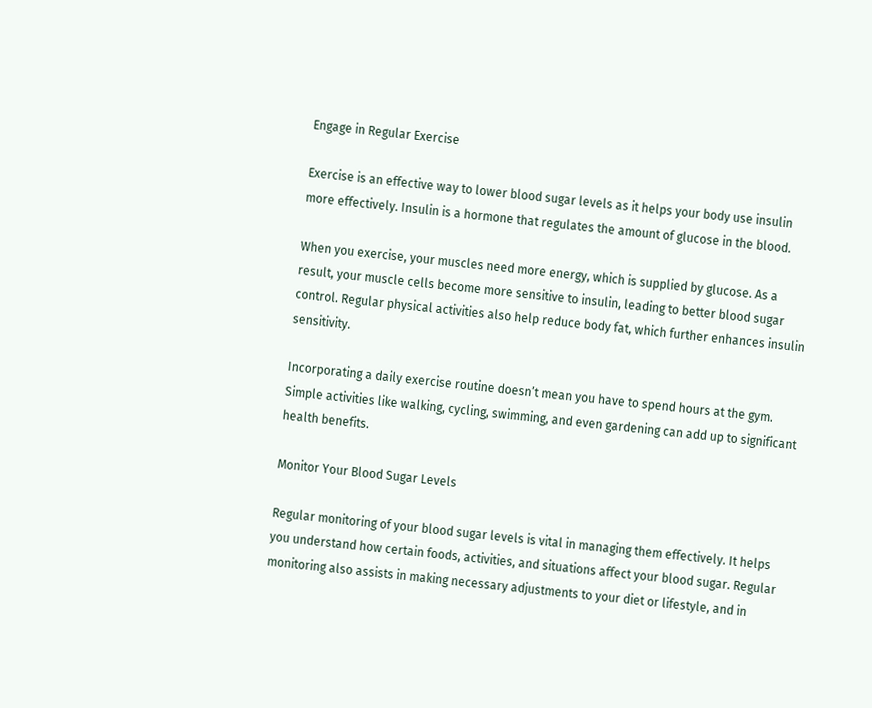Engage in Regular Exercise

Exercise is an effective way to lower blood sugar levels as it helps your body use insulin more effectively. Insulin is a hormone that regulates the amount of glucose in the blood.

When you exercise, your muscles need more energy, which is supplied by glucose. As a result, your muscle cells become more sensitive to insulin, leading to better blood sugar control. Regular physical activities also help reduce body fat, which further enhances insulin sensitivity.

Incorporating a daily exercise routine doesn’t mean you have to spend hours at the gym. Simple activities like walking, cycling, swimming, and even gardening can add up to significant health benefits.

Monitor Your Blood Sugar Levels

Regular monitoring of your blood sugar levels is vital in managing them effectively. It helps you understand how certain foods, activities, and situations affect your blood sugar. Regular monitoring also assists in making necessary adjustments to your diet or lifestyle, and in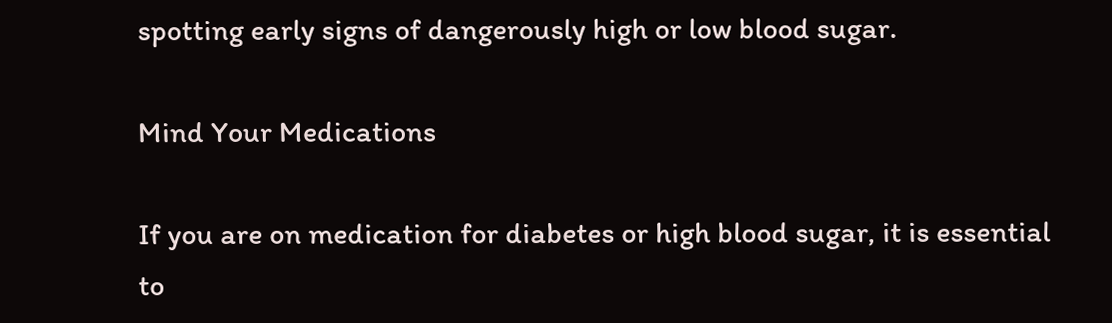spotting early signs of dangerously high or low blood sugar.

Mind Your Medications

If you are on medication for diabetes or high blood sugar, it is essential to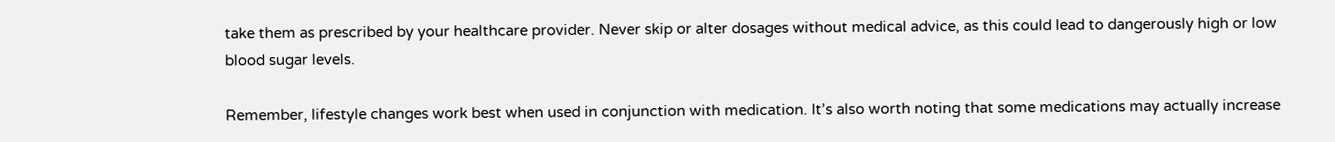take them as prescribed by your healthcare provider. Never skip or alter dosages without medical advice, as this could lead to dangerously high or low blood sugar levels.

Remember, lifestyle changes work best when used in conjunction with medication. It’s also worth noting that some medications may actually increase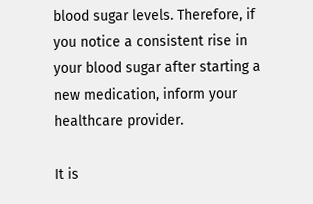blood sugar levels. Therefore, if you notice a consistent rise in your blood sugar after starting a new medication, inform your healthcare provider.

It is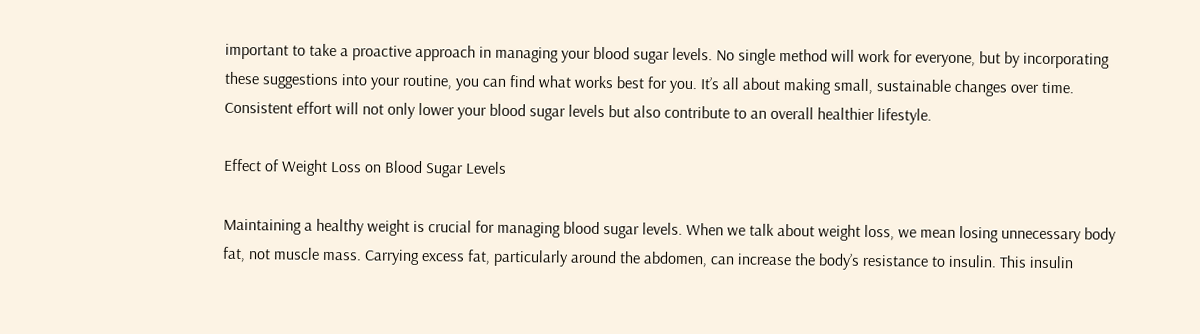important to take a proactive approach in managing your blood sugar levels. No single method will work for everyone, but by incorporating these suggestions into your routine, you can find what works best for you. It’s all about making small, sustainable changes over time. Consistent effort will not only lower your blood sugar levels but also contribute to an overall healthier lifestyle.

Effect of Weight Loss on Blood Sugar Levels

Maintaining a healthy weight is crucial for managing blood sugar levels. When we talk about weight loss, we mean losing unnecessary body fat, not muscle mass. Carrying excess fat, particularly around the abdomen, can increase the body’s resistance to insulin. This insulin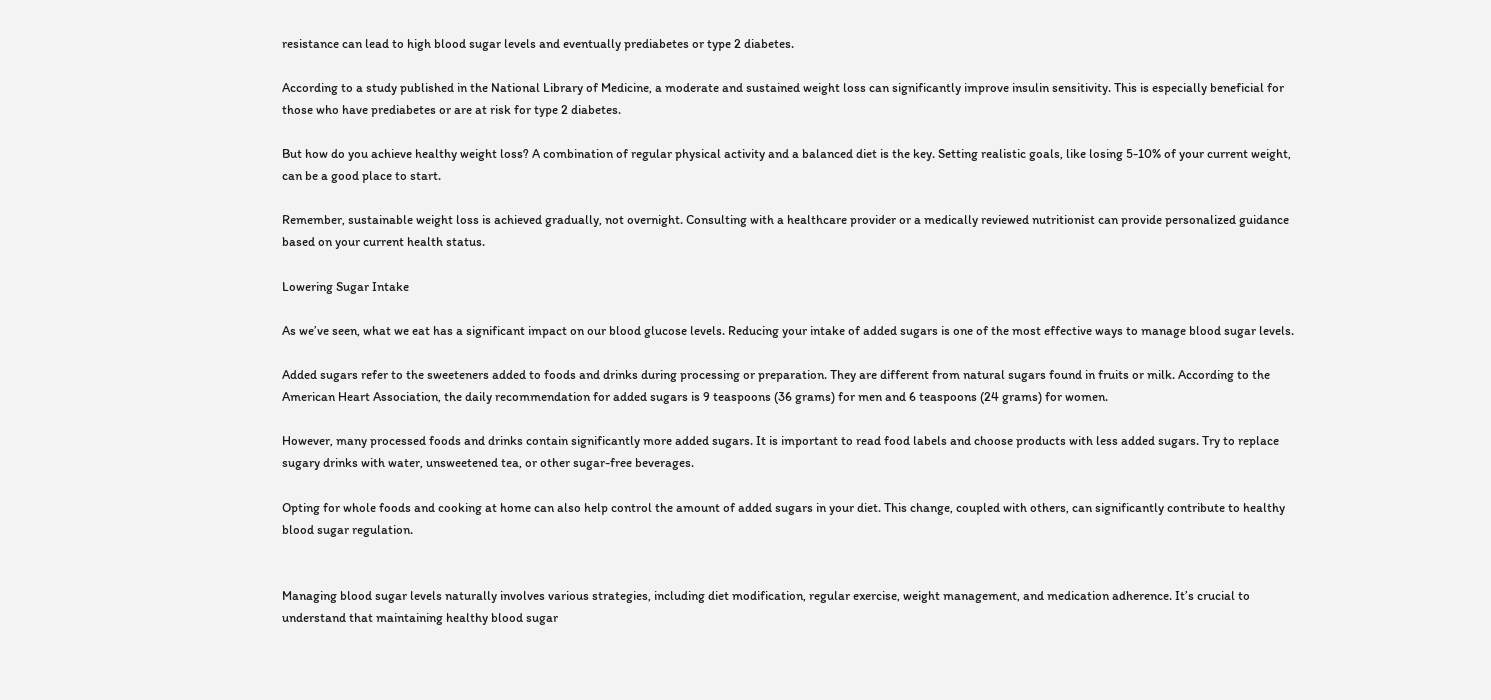resistance can lead to high blood sugar levels and eventually prediabetes or type 2 diabetes.

According to a study published in the National Library of Medicine, a moderate and sustained weight loss can significantly improve insulin sensitivity. This is especially beneficial for those who have prediabetes or are at risk for type 2 diabetes.

But how do you achieve healthy weight loss? A combination of regular physical activity and a balanced diet is the key. Setting realistic goals, like losing 5-10% of your current weight, can be a good place to start.

Remember, sustainable weight loss is achieved gradually, not overnight. Consulting with a healthcare provider or a medically reviewed nutritionist can provide personalized guidance based on your current health status.

Lowering Sugar Intake

As we’ve seen, what we eat has a significant impact on our blood glucose levels. Reducing your intake of added sugars is one of the most effective ways to manage blood sugar levels.

Added sugars refer to the sweeteners added to foods and drinks during processing or preparation. They are different from natural sugars found in fruits or milk. According to the American Heart Association, the daily recommendation for added sugars is 9 teaspoons (36 grams) for men and 6 teaspoons (24 grams) for women.

However, many processed foods and drinks contain significantly more added sugars. It is important to read food labels and choose products with less added sugars. Try to replace sugary drinks with water, unsweetened tea, or other sugar-free beverages.

Opting for whole foods and cooking at home can also help control the amount of added sugars in your diet. This change, coupled with others, can significantly contribute to healthy blood sugar regulation.


Managing blood sugar levels naturally involves various strategies, including diet modification, regular exercise, weight management, and medication adherence. It’s crucial to understand that maintaining healthy blood sugar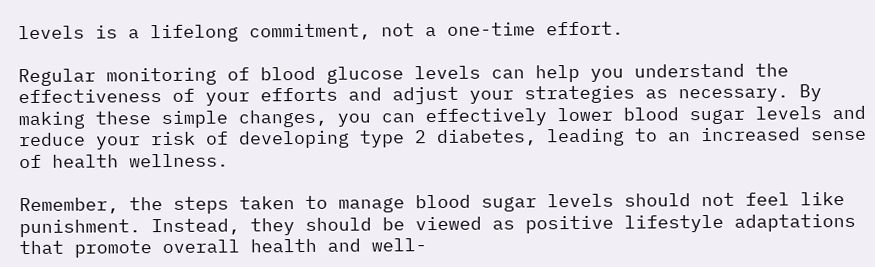levels is a lifelong commitment, not a one-time effort.

Regular monitoring of blood glucose levels can help you understand the effectiveness of your efforts and adjust your strategies as necessary. By making these simple changes, you can effectively lower blood sugar levels and reduce your risk of developing type 2 diabetes, leading to an increased sense of health wellness.

Remember, the steps taken to manage blood sugar levels should not feel like punishment. Instead, they should be viewed as positive lifestyle adaptations that promote overall health and well-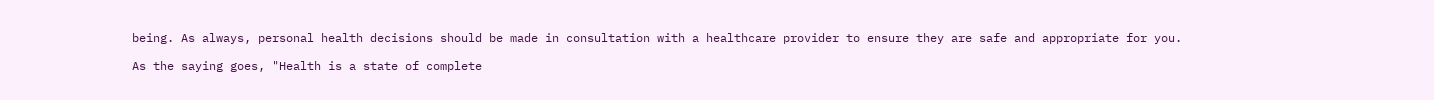being. As always, personal health decisions should be made in consultation with a healthcare provider to ensure they are safe and appropriate for you.

As the saying goes, "Health is a state of complete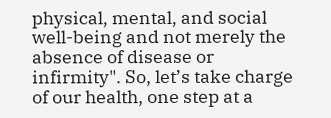physical, mental, and social well-being and not merely the absence of disease or infirmity". So, let’s take charge of our health, one step at a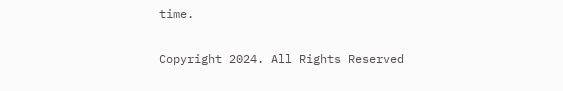time.

Copyright 2024. All Rights Reserved